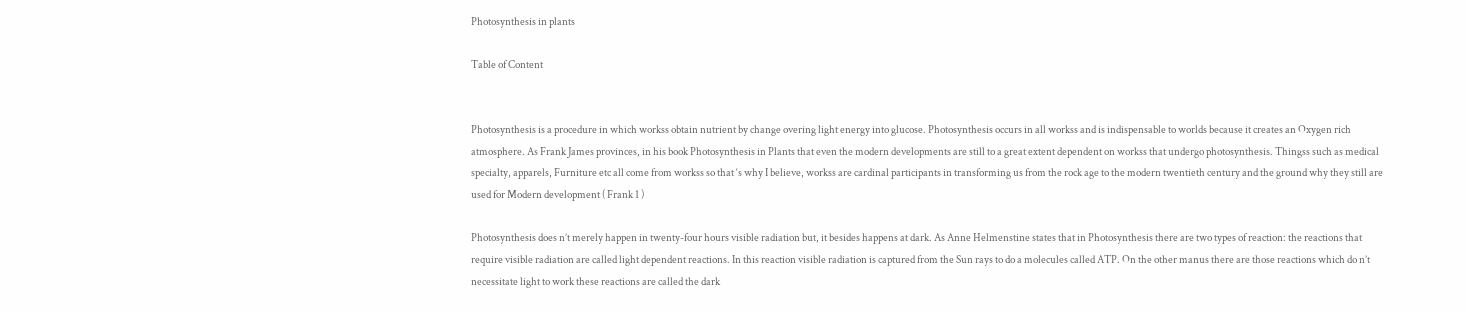Photosynthesis in plants

Table of Content


Photosynthesis is a procedure in which workss obtain nutrient by change overing light energy into glucose. Photosynthesis occurs in all workss and is indispensable to worlds because it creates an Oxygen rich atmosphere. As Frank James provinces, in his book Photosynthesis in Plants that even the modern developments are still to a great extent dependent on workss that undergo photosynthesis. Thingss such as medical specialty, apparels, Furniture etc all come from workss so that ‘s why I believe, workss are cardinal participants in transforming us from the rock age to the modern twentieth century and the ground why they still are used for Modern development ( Frank 1 )

Photosynthesis does n’t merely happen in twenty-four hours visible radiation but, it besides happens at dark. As Anne Helmenstine states that in Photosynthesis there are two types of reaction: the reactions that require visible radiation are called light dependent reactions. In this reaction visible radiation is captured from the Sun rays to do a molecules called ATP. On the other manus there are those reactions which do n’t necessitate light to work these reactions are called the dark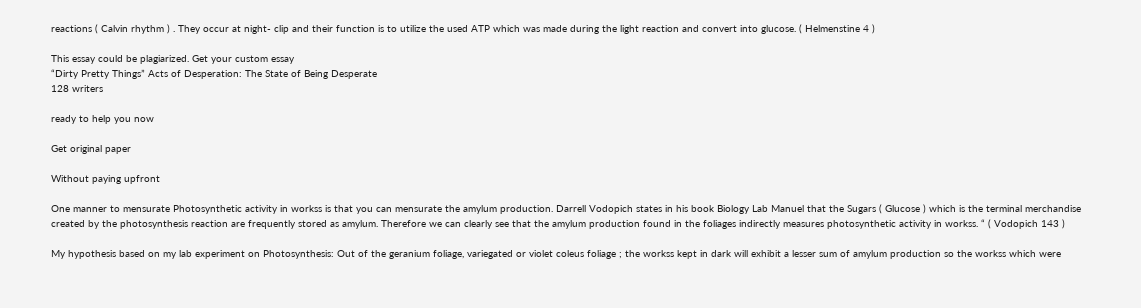reactions ( Calvin rhythm ) . They occur at night- clip and their function is to utilize the used ATP which was made during the light reaction and convert into glucose. ( Helmenstine 4 )

This essay could be plagiarized. Get your custom essay
“Dirty Pretty Things” Acts of Desperation: The State of Being Desperate
128 writers

ready to help you now

Get original paper

Without paying upfront

One manner to mensurate Photosynthetic activity in workss is that you can mensurate the amylum production. Darrell Vodopich states in his book Biology Lab Manuel that the Sugars ( Glucose ) which is the terminal merchandise created by the photosynthesis reaction are frequently stored as amylum. Therefore we can clearly see that the amylum production found in the foliages indirectly measures photosynthetic activity in workss. “ ( Vodopich 143 )

My hypothesis based on my lab experiment on Photosynthesis: Out of the geranium foliage, variegated or violet coleus foliage ; the workss kept in dark will exhibit a lesser sum of amylum production so the workss which were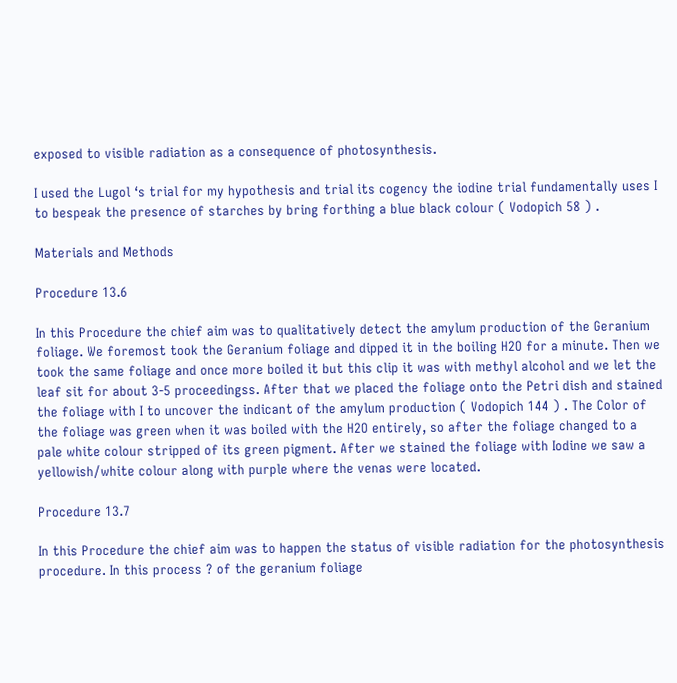exposed to visible radiation as a consequence of photosynthesis.

I used the Lugol ‘s trial for my hypothesis and trial its cogency the iodine trial fundamentally uses I to bespeak the presence of starches by bring forthing a blue black colour ( Vodopich 58 ) .

Materials and Methods

Procedure 13.6

In this Procedure the chief aim was to qualitatively detect the amylum production of the Geranium foliage. We foremost took the Geranium foliage and dipped it in the boiling H2O for a minute. Then we took the same foliage and once more boiled it but this clip it was with methyl alcohol and we let the leaf sit for about 3-5 proceedingss. After that we placed the foliage onto the Petri dish and stained the foliage with I to uncover the indicant of the amylum production ( Vodopich 144 ) . The Color of the foliage was green when it was boiled with the H2O entirely, so after the foliage changed to a pale white colour stripped of its green pigment. After we stained the foliage with Iodine we saw a yellowish/white colour along with purple where the venas were located.

Procedure 13.7

In this Procedure the chief aim was to happen the status of visible radiation for the photosynthesis procedure. In this process ? of the geranium foliage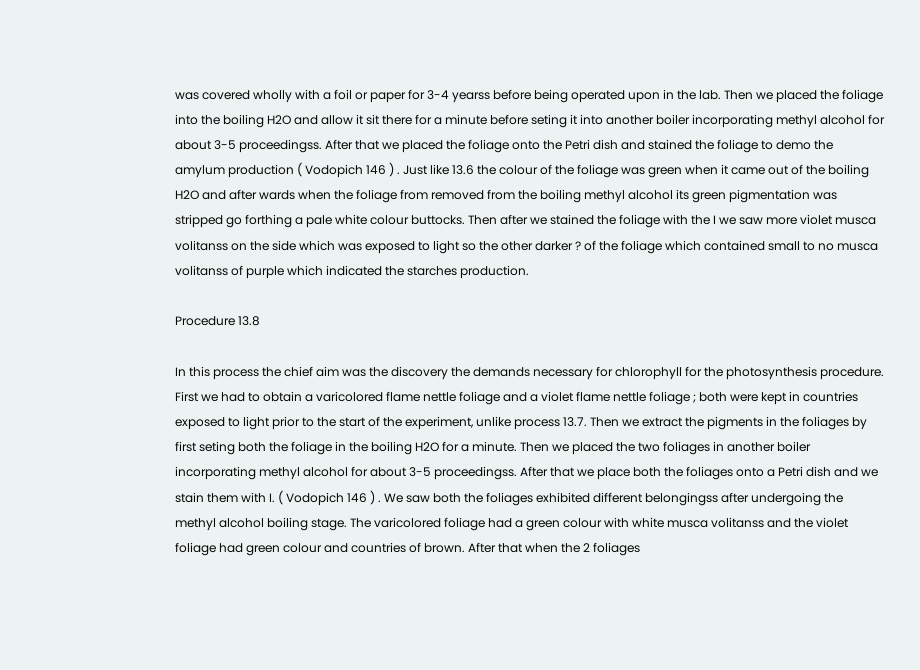was covered wholly with a foil or paper for 3-4 yearss before being operated upon in the lab. Then we placed the foliage into the boiling H2O and allow it sit there for a minute before seting it into another boiler incorporating methyl alcohol for about 3-5 proceedingss. After that we placed the foliage onto the Petri dish and stained the foliage to demo the amylum production ( Vodopich 146 ) . Just like 13.6 the colour of the foliage was green when it came out of the boiling H2O and after wards when the foliage from removed from the boiling methyl alcohol its green pigmentation was stripped go forthing a pale white colour buttocks. Then after we stained the foliage with the I we saw more violet musca volitanss on the side which was exposed to light so the other darker ? of the foliage which contained small to no musca volitanss of purple which indicated the starches production.

Procedure 13.8

In this process the chief aim was the discovery the demands necessary for chlorophyll for the photosynthesis procedure. First we had to obtain a varicolored flame nettle foliage and a violet flame nettle foliage ; both were kept in countries exposed to light prior to the start of the experiment, unlike process 13.7. Then we extract the pigments in the foliages by first seting both the foliage in the boiling H2O for a minute. Then we placed the two foliages in another boiler incorporating methyl alcohol for about 3-5 proceedingss. After that we place both the foliages onto a Petri dish and we stain them with I. ( Vodopich 146 ) . We saw both the foliages exhibited different belongingss after undergoing the methyl alcohol boiling stage. The varicolored foliage had a green colour with white musca volitanss and the violet foliage had green colour and countries of brown. After that when the 2 foliages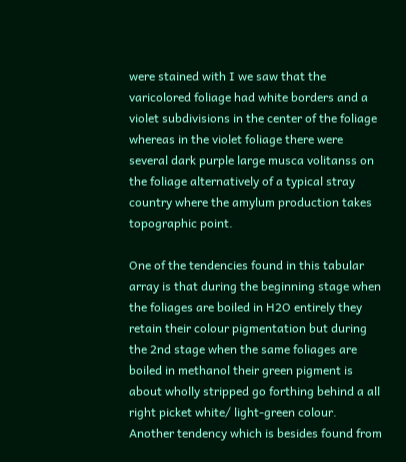were stained with I we saw that the varicolored foliage had white borders and a violet subdivisions in the center of the foliage whereas in the violet foliage there were several dark purple large musca volitanss on the foliage alternatively of a typical stray country where the amylum production takes topographic point.

One of the tendencies found in this tabular array is that during the beginning stage when the foliages are boiled in H2O entirely they retain their colour pigmentation but during the 2nd stage when the same foliages are boiled in methanol their green pigment is about wholly stripped go forthing behind a all right picket white/ light-green colour. Another tendency which is besides found from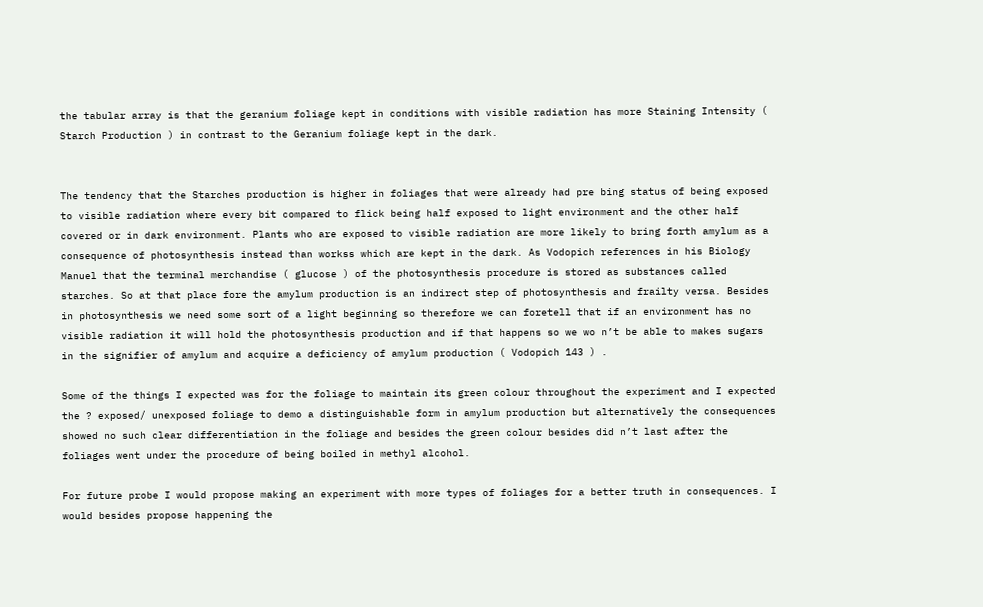the tabular array is that the geranium foliage kept in conditions with visible radiation has more Staining Intensity ( Starch Production ) in contrast to the Geranium foliage kept in the dark.


The tendency that the Starches production is higher in foliages that were already had pre bing status of being exposed to visible radiation where every bit compared to flick being half exposed to light environment and the other half covered or in dark environment. Plants who are exposed to visible radiation are more likely to bring forth amylum as a consequence of photosynthesis instead than workss which are kept in the dark. As Vodopich references in his Biology Manuel that the terminal merchandise ( glucose ) of the photosynthesis procedure is stored as substances called starches. So at that place fore the amylum production is an indirect step of photosynthesis and frailty versa. Besides in photosynthesis we need some sort of a light beginning so therefore we can foretell that if an environment has no visible radiation it will hold the photosynthesis production and if that happens so we wo n’t be able to makes sugars in the signifier of amylum and acquire a deficiency of amylum production ( Vodopich 143 ) .

Some of the things I expected was for the foliage to maintain its green colour throughout the experiment and I expected the ? exposed/ unexposed foliage to demo a distinguishable form in amylum production but alternatively the consequences showed no such clear differentiation in the foliage and besides the green colour besides did n’t last after the foliages went under the procedure of being boiled in methyl alcohol.

For future probe I would propose making an experiment with more types of foliages for a better truth in consequences. I would besides propose happening the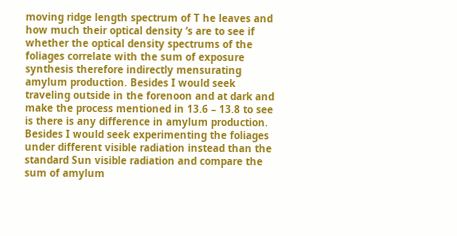moving ridge length spectrum of T he leaves and how much their optical density ‘s are to see if whether the optical density spectrums of the foliages correlate with the sum of exposure synthesis therefore indirectly mensurating amylum production. Besides I would seek traveling outside in the forenoon and at dark and make the process mentioned in 13.6 – 13.8 to see is there is any difference in amylum production. Besides I would seek experimenting the foliages under different visible radiation instead than the standard Sun visible radiation and compare the sum of amylum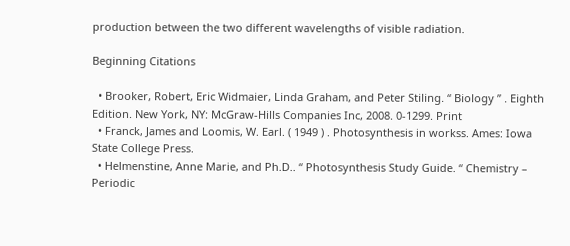production between the two different wavelengths of visible radiation.

Beginning Citations

  • Brooker, Robert, Eric Widmaier, Linda Graham, and Peter Stiling. “ Biology ” . Eighth Edition. New York, NY: McGraw-Hills Companies Inc, 2008. 0-1299. Print
  • Franck, James and Loomis, W. Earl. ( 1949 ) . Photosynthesis in workss. Ames: Iowa State College Press.
  • Helmenstine, Anne Marie, and Ph.D.. “ Photosynthesis Study Guide. “ Chemistry – Periodic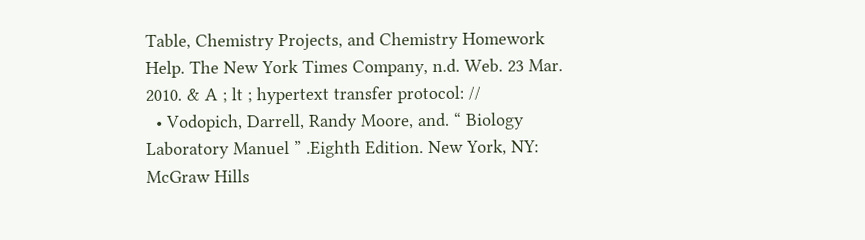Table, Chemistry Projects, and Chemistry Homework Help. The New York Times Company, n.d. Web. 23 Mar. 2010. & A ; lt ; hypertext transfer protocol: //
  • Vodopich, Darrell, Randy Moore, and. “ Biology Laboratory Manuel ” .Eighth Edition. New York, NY: McGraw Hills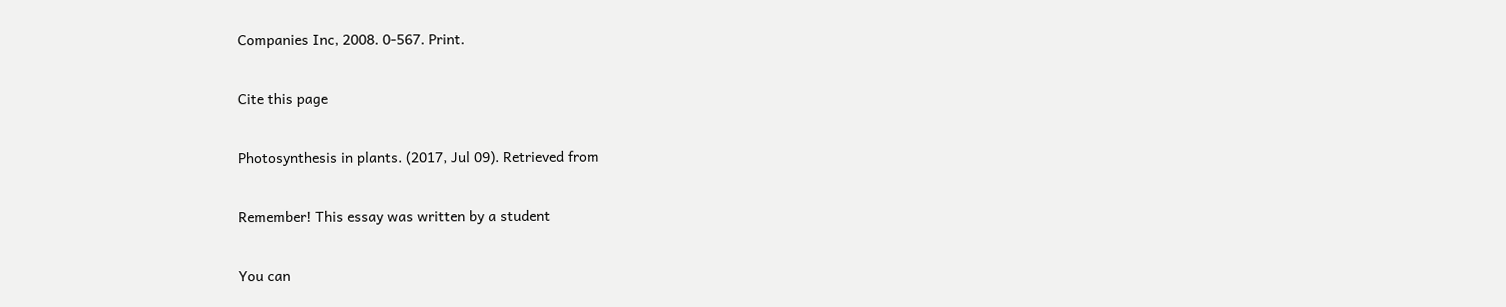Companies Inc, 2008. 0-567. Print.

Cite this page

Photosynthesis in plants. (2017, Jul 09). Retrieved from

Remember! This essay was written by a student

You can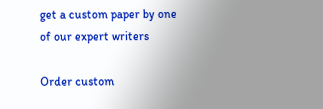get a custom paper by one of our expert writers

Order custom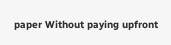paper Without paying upfront